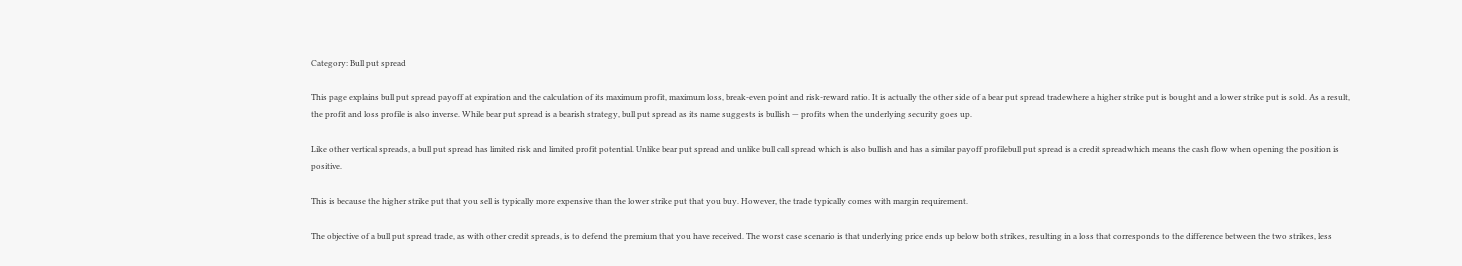Category: Bull put spread

This page explains bull put spread payoff at expiration and the calculation of its maximum profit, maximum loss, break-even point and risk-reward ratio. It is actually the other side of a bear put spread tradewhere a higher strike put is bought and a lower strike put is sold. As a result, the profit and loss profile is also inverse. While bear put spread is a bearish strategy, bull put spread as its name suggests is bullish — profits when the underlying security goes up.

Like other vertical spreads, a bull put spread has limited risk and limited profit potential. Unlike bear put spread and unlike bull call spread which is also bullish and has a similar payoff profilebull put spread is a credit spreadwhich means the cash flow when opening the position is positive.

This is because the higher strike put that you sell is typically more expensive than the lower strike put that you buy. However, the trade typically comes with margin requirement.

The objective of a bull put spread trade, as with other credit spreads, is to defend the premium that you have received. The worst case scenario is that underlying price ends up below both strikes, resulting in a loss that corresponds to the difference between the two strikes, less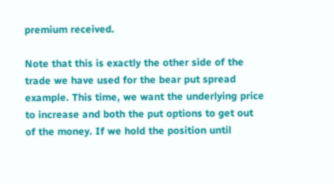premium received.

Note that this is exactly the other side of the trade we have used for the bear put spread example. This time, we want the underlying price to increase and both the put options to get out of the money. If we hold the position until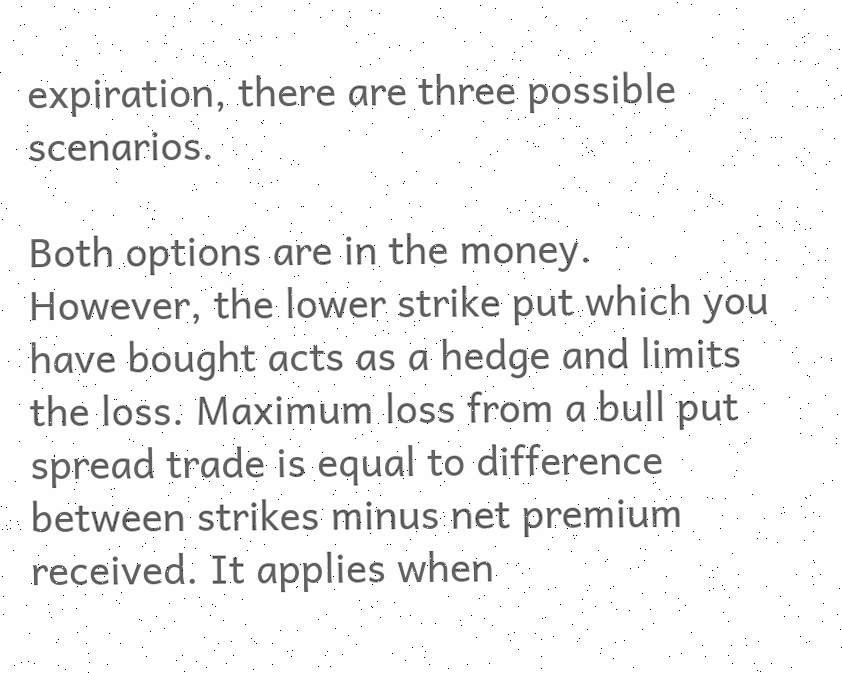expiration, there are three possible scenarios.

Both options are in the money. However, the lower strike put which you have bought acts as a hedge and limits the loss. Maximum loss from a bull put spread trade is equal to difference between strikes minus net premium received. It applies when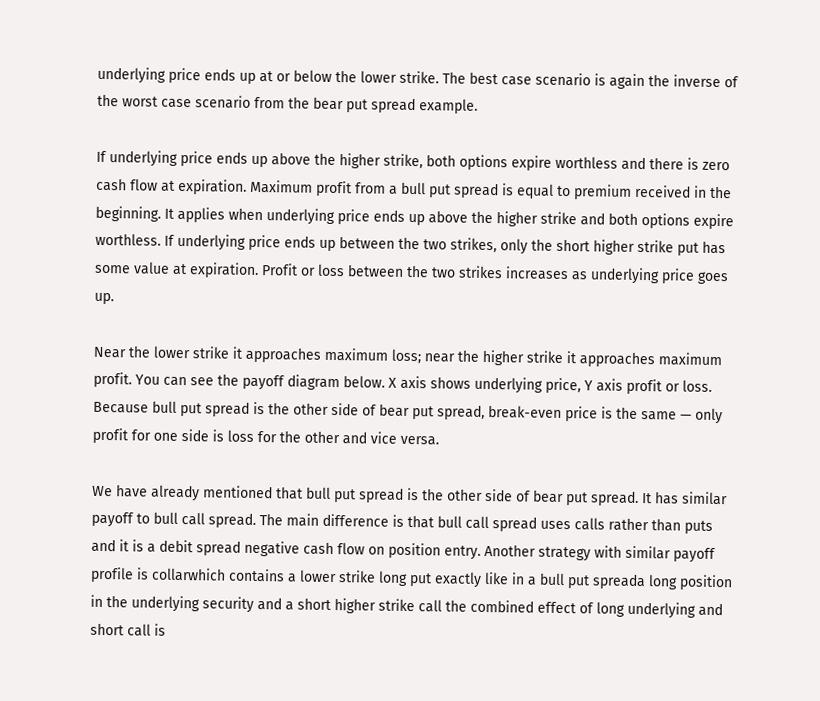underlying price ends up at or below the lower strike. The best case scenario is again the inverse of the worst case scenario from the bear put spread example.

If underlying price ends up above the higher strike, both options expire worthless and there is zero cash flow at expiration. Maximum profit from a bull put spread is equal to premium received in the beginning. It applies when underlying price ends up above the higher strike and both options expire worthless. If underlying price ends up between the two strikes, only the short higher strike put has some value at expiration. Profit or loss between the two strikes increases as underlying price goes up.

Near the lower strike it approaches maximum loss; near the higher strike it approaches maximum profit. You can see the payoff diagram below. X axis shows underlying price, Y axis profit or loss. Because bull put spread is the other side of bear put spread, break-even price is the same — only profit for one side is loss for the other and vice versa.

We have already mentioned that bull put spread is the other side of bear put spread. It has similar payoff to bull call spread. The main difference is that bull call spread uses calls rather than puts and it is a debit spread negative cash flow on position entry. Another strategy with similar payoff profile is collarwhich contains a lower strike long put exactly like in a bull put spreada long position in the underlying security and a short higher strike call the combined effect of long underlying and short call is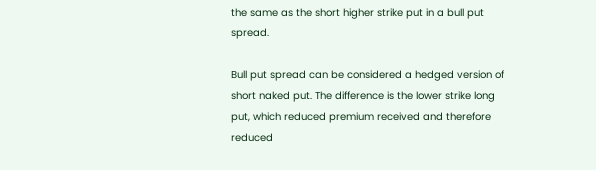the same as the short higher strike put in a bull put spread.

Bull put spread can be considered a hedged version of short naked put. The difference is the lower strike long put, which reduced premium received and therefore reduced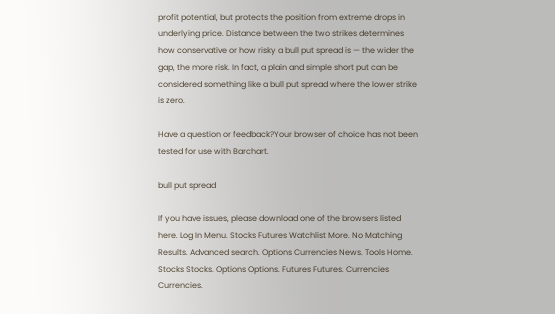profit potential, but protects the position from extreme drops in underlying price. Distance between the two strikes determines how conservative or how risky a bull put spread is — the wider the gap, the more risk. In fact, a plain and simple short put can be considered something like a bull put spread where the lower strike is zero.

Have a question or feedback?Your browser of choice has not been tested for use with Barchart.

bull put spread

If you have issues, please download one of the browsers listed here. Log In Menu. Stocks Futures Watchlist More. No Matching Results. Advanced search. Options Currencies News. Tools Home. Stocks Stocks. Options Options. Futures Futures. Currencies Currencies.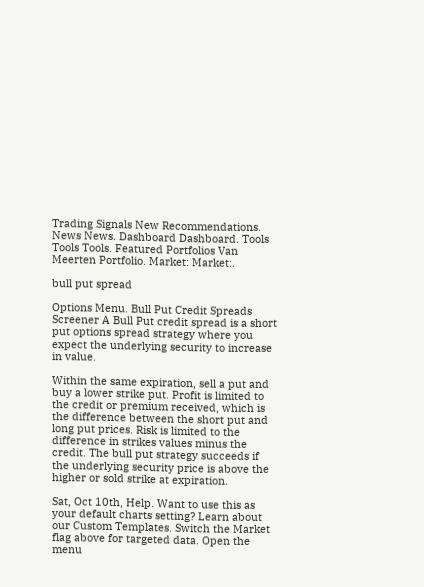Trading Signals New Recommendations. News News. Dashboard Dashboard. Tools Tools Tools. Featured Portfolios Van Meerten Portfolio. Market: Market:.

bull put spread

Options Menu. Bull Put Credit Spreads Screener A Bull Put credit spread is a short put options spread strategy where you expect the underlying security to increase in value.

Within the same expiration, sell a put and buy a lower strike put. Profit is limited to the credit or premium received, which is the difference between the short put and long put prices. Risk is limited to the difference in strikes values minus the credit. The bull put strategy succeeds if the underlying security price is above the higher or sold strike at expiration.

Sat, Oct 10th, Help. Want to use this as your default charts setting? Learn about our Custom Templates. Switch the Market flag above for targeted data. Open the menu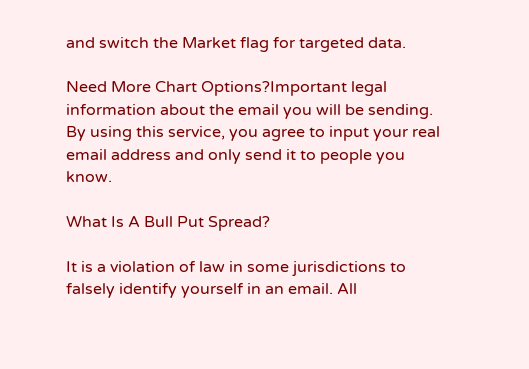and switch the Market flag for targeted data.

Need More Chart Options?Important legal information about the email you will be sending. By using this service, you agree to input your real email address and only send it to people you know.

What Is A Bull Put Spread?

It is a violation of law in some jurisdictions to falsely identify yourself in an email. All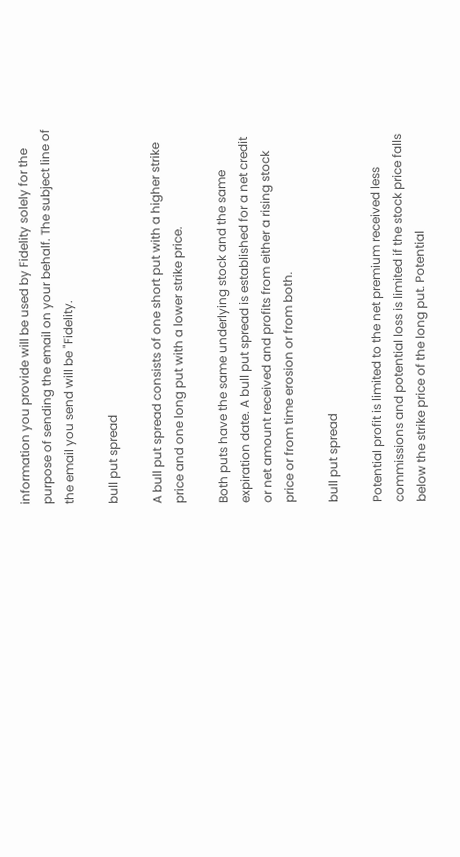information you provide will be used by Fidelity solely for the purpose of sending the email on your behalf. The subject line of the email you send will be "Fidelity.

bull put spread

A bull put spread consists of one short put with a higher strike price and one long put with a lower strike price.

Both puts have the same underlying stock and the same expiration date. A bull put spread is established for a net credit or net amount received and profits from either a rising stock price or from time erosion or from both.

bull put spread

Potential profit is limited to the net premium received less commissions and potential loss is limited if the stock price falls below the strike price of the long put. Potential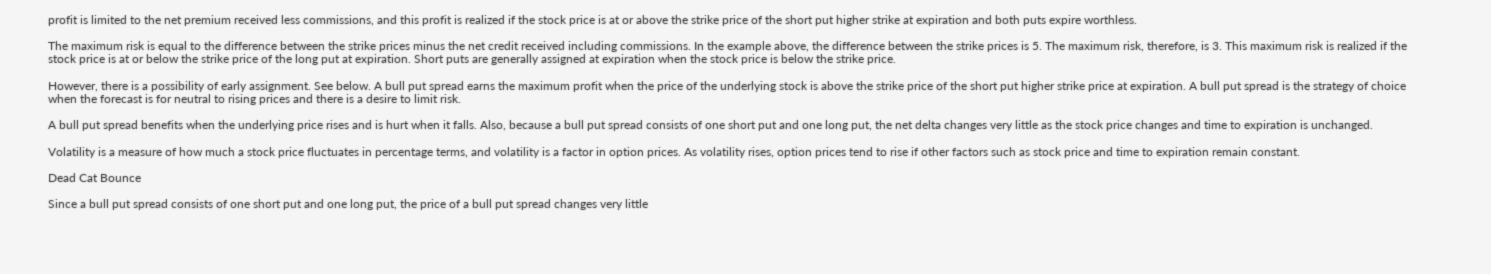profit is limited to the net premium received less commissions, and this profit is realized if the stock price is at or above the strike price of the short put higher strike at expiration and both puts expire worthless.

The maximum risk is equal to the difference between the strike prices minus the net credit received including commissions. In the example above, the difference between the strike prices is 5. The maximum risk, therefore, is 3. This maximum risk is realized if the stock price is at or below the strike price of the long put at expiration. Short puts are generally assigned at expiration when the stock price is below the strike price.

However, there is a possibility of early assignment. See below. A bull put spread earns the maximum profit when the price of the underlying stock is above the strike price of the short put higher strike price at expiration. A bull put spread is the strategy of choice when the forecast is for neutral to rising prices and there is a desire to limit risk.

A bull put spread benefits when the underlying price rises and is hurt when it falls. Also, because a bull put spread consists of one short put and one long put, the net delta changes very little as the stock price changes and time to expiration is unchanged.

Volatility is a measure of how much a stock price fluctuates in percentage terms, and volatility is a factor in option prices. As volatility rises, option prices tend to rise if other factors such as stock price and time to expiration remain constant.

Dead Cat Bounce

Since a bull put spread consists of one short put and one long put, the price of a bull put spread changes very little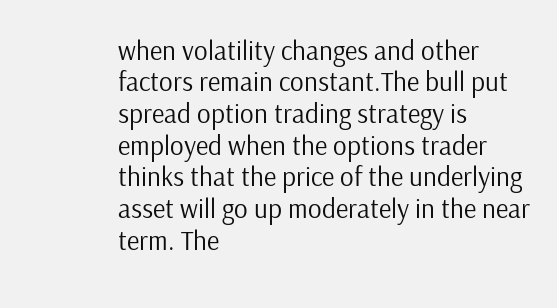when volatility changes and other factors remain constant.The bull put spread option trading strategy is employed when the options trader thinks that the price of the underlying asset will go up moderately in the near term. The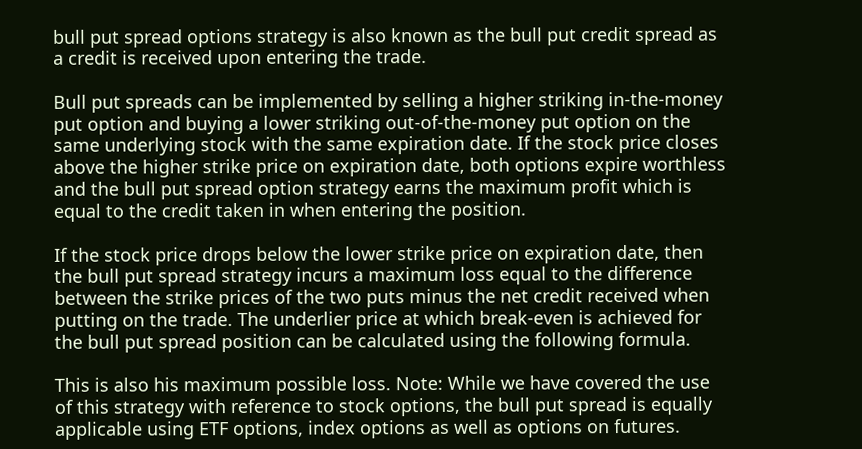bull put spread options strategy is also known as the bull put credit spread as a credit is received upon entering the trade.

Bull put spreads can be implemented by selling a higher striking in-the-money put option and buying a lower striking out-of-the-money put option on the same underlying stock with the same expiration date. If the stock price closes above the higher strike price on expiration date, both options expire worthless and the bull put spread option strategy earns the maximum profit which is equal to the credit taken in when entering the position.

If the stock price drops below the lower strike price on expiration date, then the bull put spread strategy incurs a maximum loss equal to the difference between the strike prices of the two puts minus the net credit received when putting on the trade. The underlier price at which break-even is achieved for the bull put spread position can be calculated using the following formula.

This is also his maximum possible loss. Note: While we have covered the use of this strategy with reference to stock options, the bull put spread is equally applicable using ETF options, index options as well as options on futures.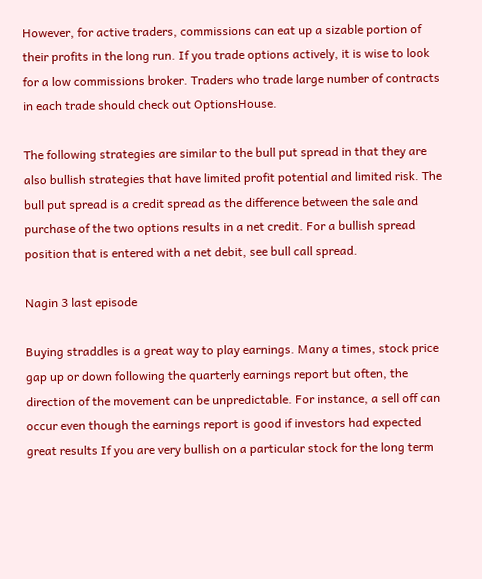However, for active traders, commissions can eat up a sizable portion of their profits in the long run. If you trade options actively, it is wise to look for a low commissions broker. Traders who trade large number of contracts in each trade should check out OptionsHouse.

The following strategies are similar to the bull put spread in that they are also bullish strategies that have limited profit potential and limited risk. The bull put spread is a credit spread as the difference between the sale and purchase of the two options results in a net credit. For a bullish spread position that is entered with a net debit, see bull call spread.

Nagin 3 last episode

Buying straddles is a great way to play earnings. Many a times, stock price gap up or down following the quarterly earnings report but often, the direction of the movement can be unpredictable. For instance, a sell off can occur even though the earnings report is good if investors had expected great results If you are very bullish on a particular stock for the long term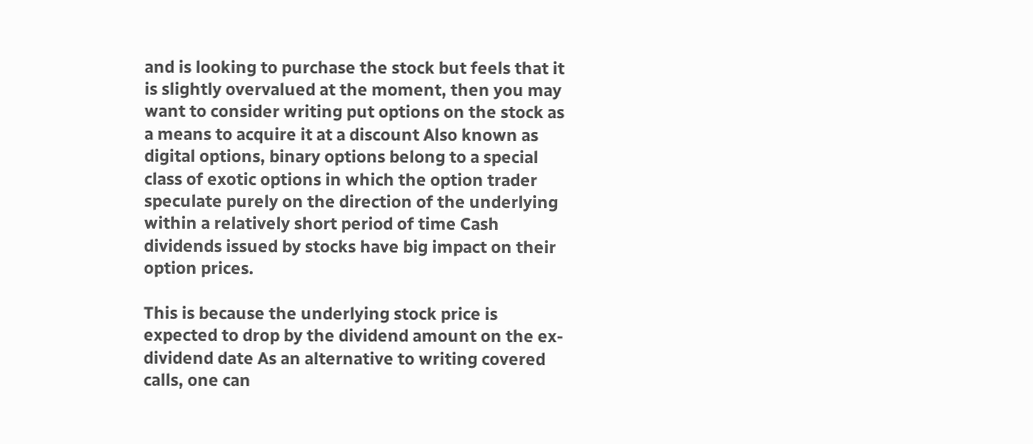and is looking to purchase the stock but feels that it is slightly overvalued at the moment, then you may want to consider writing put options on the stock as a means to acquire it at a discount Also known as digital options, binary options belong to a special class of exotic options in which the option trader speculate purely on the direction of the underlying within a relatively short period of time Cash dividends issued by stocks have big impact on their option prices.

This is because the underlying stock price is expected to drop by the dividend amount on the ex-dividend date As an alternative to writing covered calls, one can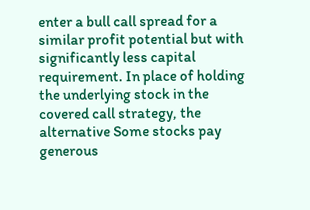enter a bull call spread for a similar profit potential but with significantly less capital requirement. In place of holding the underlying stock in the covered call strategy, the alternative Some stocks pay generous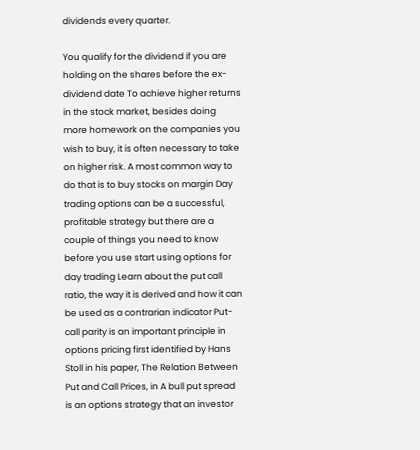dividends every quarter.

You qualify for the dividend if you are holding on the shares before the ex-dividend date To achieve higher returns in the stock market, besides doing more homework on the companies you wish to buy, it is often necessary to take on higher risk. A most common way to do that is to buy stocks on margin Day trading options can be a successful, profitable strategy but there are a couple of things you need to know before you use start using options for day trading Learn about the put call ratio, the way it is derived and how it can be used as a contrarian indicator Put-call parity is an important principle in options pricing first identified by Hans Stoll in his paper, The Relation Between Put and Call Prices, in A bull put spread is an options strategy that an investor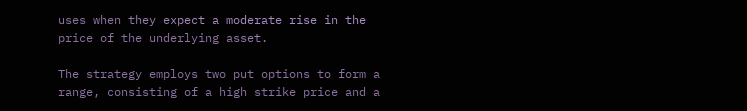uses when they expect a moderate rise in the price of the underlying asset.

The strategy employs two put options to form a range, consisting of a high strike price and a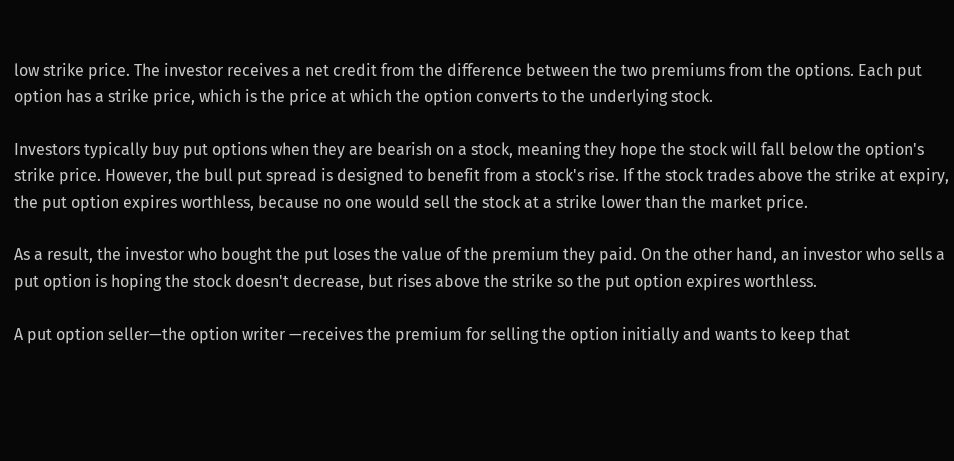low strike price. The investor receives a net credit from the difference between the two premiums from the options. Each put option has a strike price, which is the price at which the option converts to the underlying stock.

Investors typically buy put options when they are bearish on a stock, meaning they hope the stock will fall below the option's strike price. However, the bull put spread is designed to benefit from a stock's rise. If the stock trades above the strike at expiry, the put option expires worthless, because no one would sell the stock at a strike lower than the market price.

As a result, the investor who bought the put loses the value of the premium they paid. On the other hand, an investor who sells a put option is hoping the stock doesn't decrease, but rises above the strike so the put option expires worthless.

A put option seller—the option writer —receives the premium for selling the option initially and wants to keep that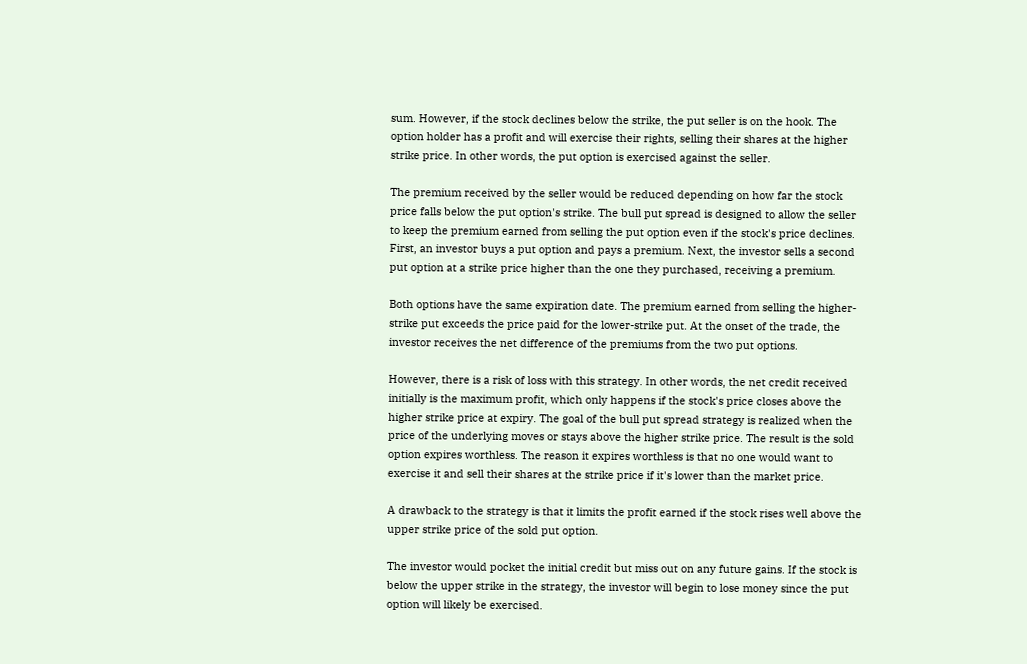sum. However, if the stock declines below the strike, the put seller is on the hook. The option holder has a profit and will exercise their rights, selling their shares at the higher strike price. In other words, the put option is exercised against the seller.

The premium received by the seller would be reduced depending on how far the stock price falls below the put option's strike. The bull put spread is designed to allow the seller to keep the premium earned from selling the put option even if the stock's price declines. First, an investor buys a put option and pays a premium. Next, the investor sells a second put option at a strike price higher than the one they purchased, receiving a premium.

Both options have the same expiration date. The premium earned from selling the higher-strike put exceeds the price paid for the lower-strike put. At the onset of the trade, the investor receives the net difference of the premiums from the two put options.

However, there is a risk of loss with this strategy. In other words, the net credit received initially is the maximum profit, which only happens if the stock's price closes above the higher strike price at expiry. The goal of the bull put spread strategy is realized when the price of the underlying moves or stays above the higher strike price. The result is the sold option expires worthless. The reason it expires worthless is that no one would want to exercise it and sell their shares at the strike price if it's lower than the market price.

A drawback to the strategy is that it limits the profit earned if the stock rises well above the upper strike price of the sold put option.

The investor would pocket the initial credit but miss out on any future gains. If the stock is below the upper strike in the strategy, the investor will begin to lose money since the put option will likely be exercised.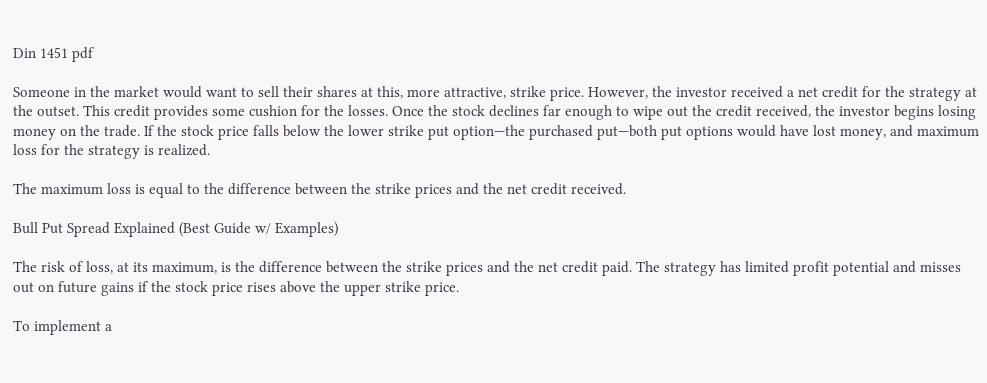Din 1451 pdf

Someone in the market would want to sell their shares at this, more attractive, strike price. However, the investor received a net credit for the strategy at the outset. This credit provides some cushion for the losses. Once the stock declines far enough to wipe out the credit received, the investor begins losing money on the trade. If the stock price falls below the lower strike put option—the purchased put—both put options would have lost money, and maximum loss for the strategy is realized.

The maximum loss is equal to the difference between the strike prices and the net credit received.

Bull Put Spread Explained (Best Guide w/ Examples)

The risk of loss, at its maximum, is the difference between the strike prices and the net credit paid. The strategy has limited profit potential and misses out on future gains if the stock price rises above the upper strike price.

To implement a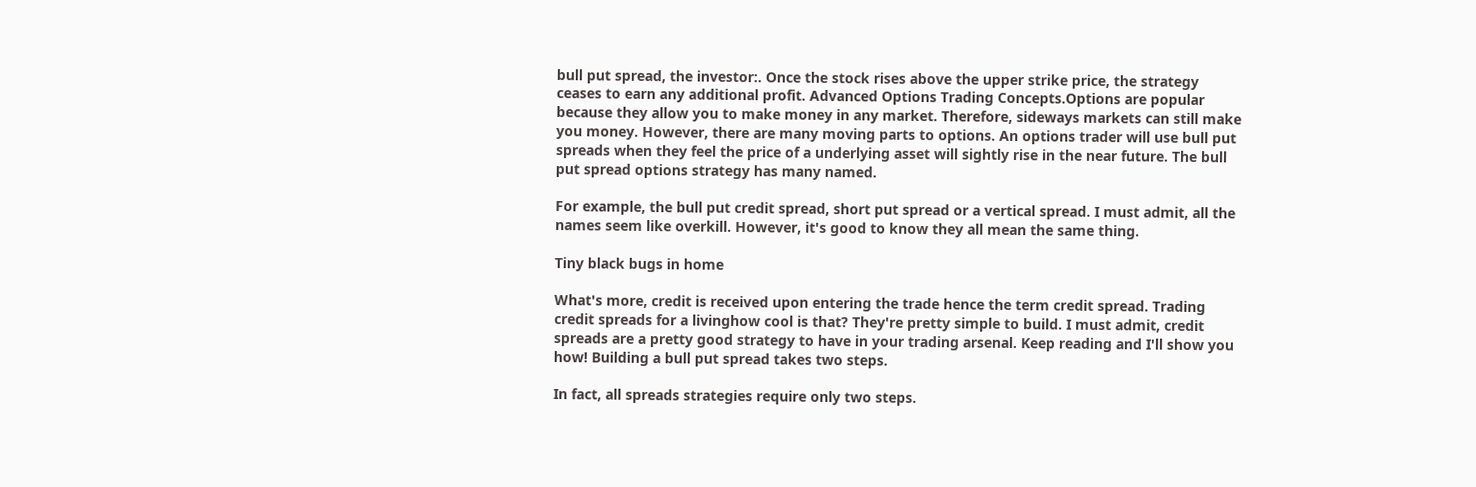bull put spread, the investor:. Once the stock rises above the upper strike price, the strategy ceases to earn any additional profit. Advanced Options Trading Concepts.Options are popular because they allow you to make money in any market. Therefore, sideways markets can still make you money. However, there are many moving parts to options. An options trader will use bull put spreads when they feel the price of a underlying asset will sightly rise in the near future. The bull put spread options strategy has many named.

For example, the bull put credit spread, short put spread or a vertical spread. I must admit, all the names seem like overkill. However, it's good to know they all mean the same thing.

Tiny black bugs in home

What's more, credit is received upon entering the trade hence the term credit spread. Trading credit spreads for a livinghow cool is that? They're pretty simple to build. I must admit, credit spreads are a pretty good strategy to have in your trading arsenal. Keep reading and I'll show you how! Building a bull put spread takes two steps.

In fact, all spreads strategies require only two steps.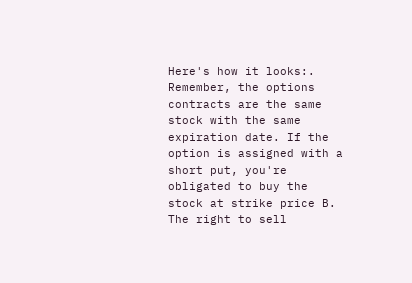Here's how it looks:. Remember, the options contracts are the same stock with the same expiration date. If the option is assigned with a short put, you're obligated to buy the stock at strike price B. The right to sell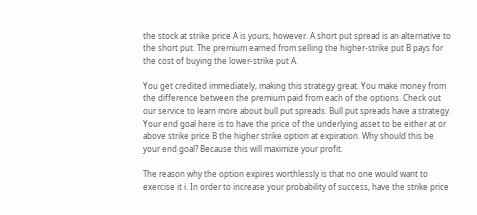the stock at strike price A is yours, however. A short put spread is an alternative to the short put. The premium earned from selling the higher-strike put B pays for the cost of buying the lower-strike put A.

You get credited immediately, making this strategy great. You make money from the difference between the premium paid from each of the options. Check out our service to learn more about bull put spreads. Bull put spreads have a strategy. Your end goal here is to have the price of the underlying asset to be either at or above strike price B the higher strike option at expiration. Why should this be your end goal? Because this will maximize your profit.

The reason why the option expires worthlessly is that no one would want to exercise it i. In order to increase your probability of success, have the strike price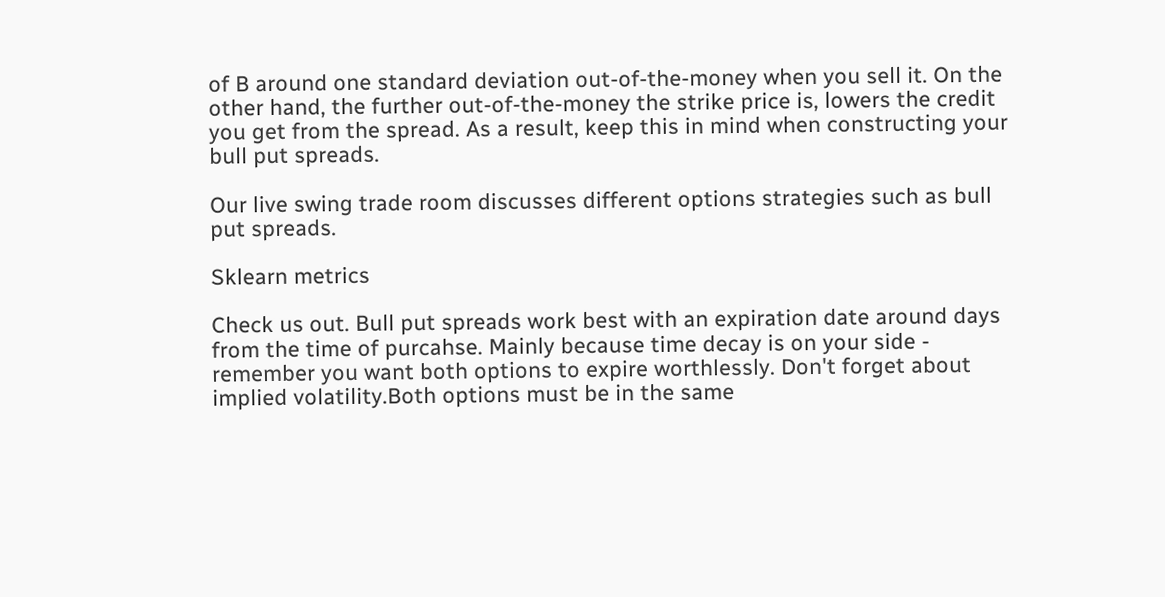of B around one standard deviation out-of-the-money when you sell it. On the other hand, the further out-of-the-money the strike price is, lowers the credit you get from the spread. As a result, keep this in mind when constructing your bull put spreads.

Our live swing trade room discusses different options strategies such as bull put spreads.

Sklearn metrics

Check us out. Bull put spreads work best with an expiration date around days from the time of purcahse. Mainly because time decay is on your side - remember you want both options to expire worthlessly. Don't forget about implied volatility.Both options must be in the same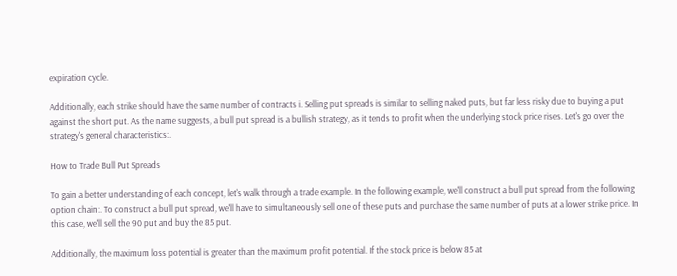expiration cycle.

Additionally, each strike should have the same number of contracts i. Selling put spreads is similar to selling naked puts, but far less risky due to buying a put against the short put. As the name suggests, a bull put spread is a bullish strategy, as it tends to profit when the underlying stock price rises. Let's go over the strategy's general characteristics:.

How to Trade Bull Put Spreads

To gain a better understanding of each concept, let's walk through a trade example. In the following example, we'll construct a bull put spread from the following option chain:. To construct a bull put spread, we'll have to simultaneously sell one of these puts and purchase the same number of puts at a lower strike price. In this case, we'll sell the 90 put and buy the 85 put.

Additionally, the maximum loss potential is greater than the maximum profit potential. If the stock price is below 85 at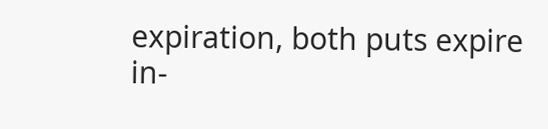expiration, both puts expire in-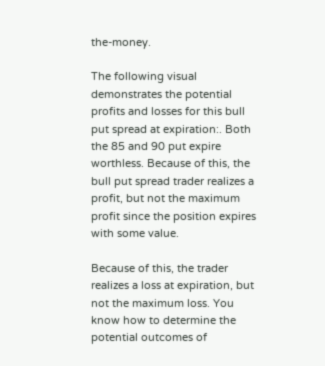the-money.

The following visual demonstrates the potential profits and losses for this bull put spread at expiration:. Both the 85 and 90 put expire worthless. Because of this, the bull put spread trader realizes a profit, but not the maximum profit since the position expires with some value.

Because of this, the trader realizes a loss at expiration, but not the maximum loss. You know how to determine the potential outcomes of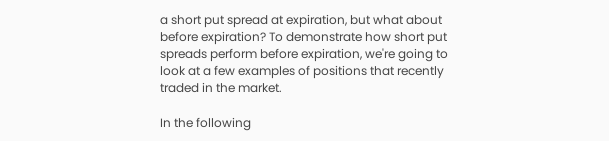a short put spread at expiration, but what about before expiration? To demonstrate how short put spreads perform before expiration, we're going to look at a few examples of positions that recently traded in the market.

In the following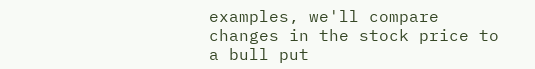examples, we'll compare changes in the stock price to a bull put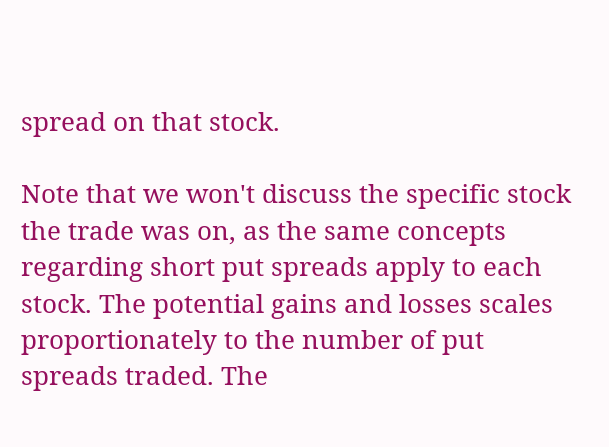spread on that stock.

Note that we won't discuss the specific stock the trade was on, as the same concepts regarding short put spreads apply to each stock. The potential gains and losses scales proportionately to the number of put spreads traded. The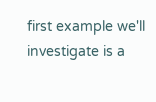first example we'll investigate is a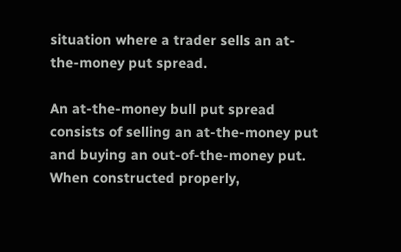situation where a trader sells an at-the-money put spread.

An at-the-money bull put spread consists of selling an at-the-money put and buying an out-of-the-money put. When constructed properly,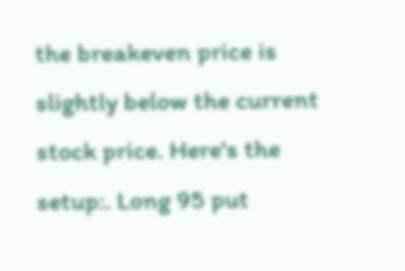the breakeven price is slightly below the current stock price. Here's the setup:. Long 95 put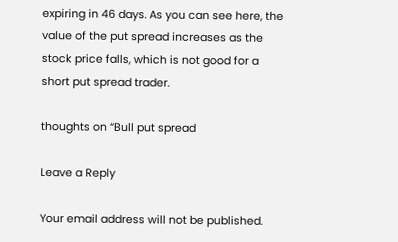expiring in 46 days. As you can see here, the value of the put spread increases as the stock price falls, which is not good for a short put spread trader.

thoughts on “Bull put spread

Leave a Reply

Your email address will not be published.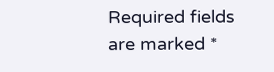Required fields are marked *